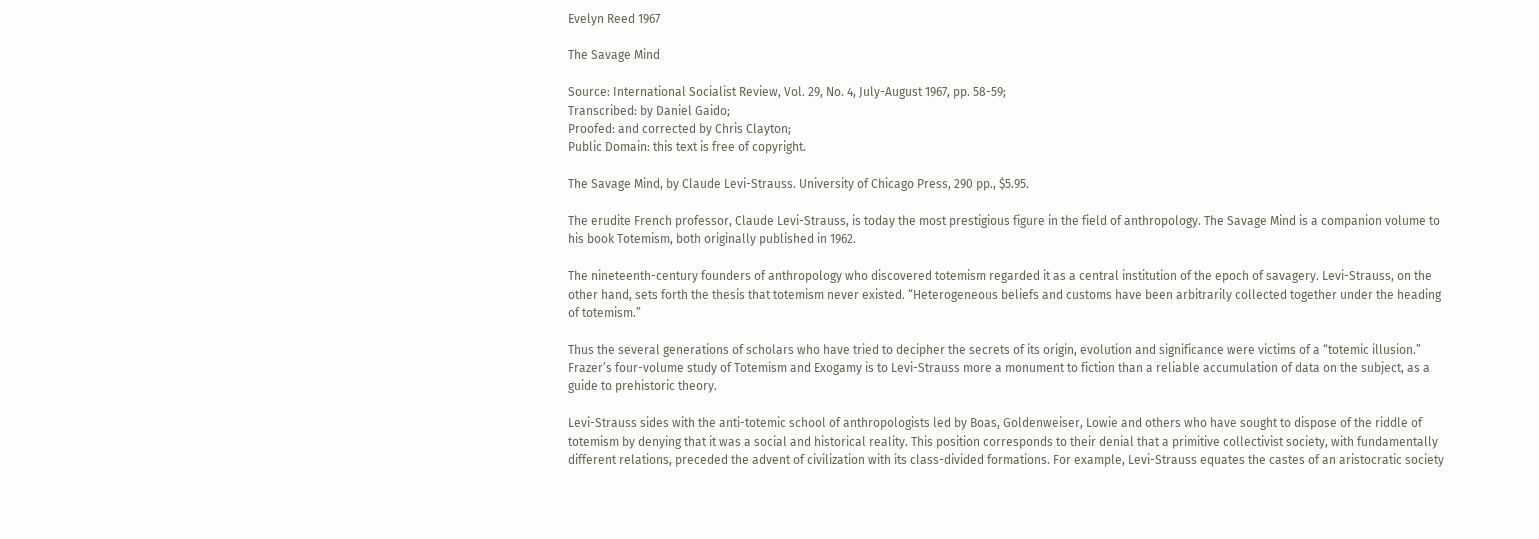Evelyn Reed 1967

The Savage Mind

Source: International Socialist Review, Vol. 29, No. 4, July-August 1967, pp. 58-59;
Transcribed: by Daniel Gaido;
Proofed: and corrected by Chris Clayton;
Public Domain: this text is free of copyright.

The Savage Mind, by Claude Levi-Strauss. University of Chicago Press, 290 pp., $5.95.

The erudite French professor, Claude Levi-Strauss, is today the most prestigious figure in the field of anthropology. The Savage Mind is a companion volume to his book Totemism, both originally published in 1962.

The nineteenth-century founders of anthropology who discovered totemism regarded it as a central institution of the epoch of savagery. Levi-Strauss, on the other hand, sets forth the thesis that totemism never existed. “Heterogeneous beliefs and customs have been arbitrarily collected together under the heading of totemism.”

Thus the several generations of scholars who have tried to decipher the secrets of its origin, evolution and significance were victims of a “totemic illusion.” Frazer’s four-volume study of Totemism and Exogamy is to Levi-Strauss more a monument to fiction than a reliable accumulation of data on the subject, as a guide to prehistoric theory.

Levi-Strauss sides with the anti-totemic school of anthropologists led by Boas, Goldenweiser, Lowie and others who have sought to dispose of the riddle of totemism by denying that it was a social and historical reality. This position corresponds to their denial that a primitive collectivist society, with fundamentally different relations, preceded the advent of civilization with its class-divided formations. For example, Levi-Strauss equates the castes of an aristocratic society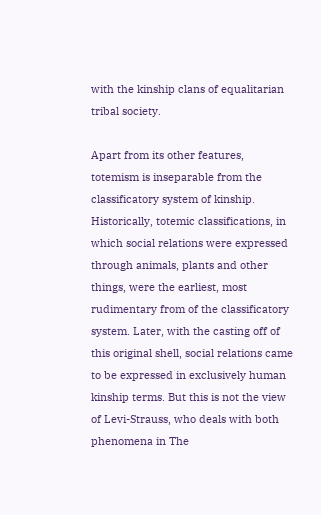with the kinship clans of equalitarian tribal society.

Apart from its other features, totemism is inseparable from the classificatory system of kinship. Historically, totemic classifications, in which social relations were expressed through animals, plants and other things, were the earliest, most rudimentary from of the classificatory system. Later, with the casting off of this original shell, social relations came to be expressed in exclusively human kinship terms. But this is not the view of Levi-Strauss, who deals with both phenomena in The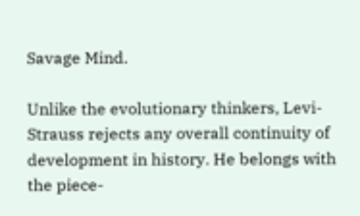Savage Mind.

Unlike the evolutionary thinkers, Levi-Strauss rejects any overall continuity of development in history. He belongs with the piece-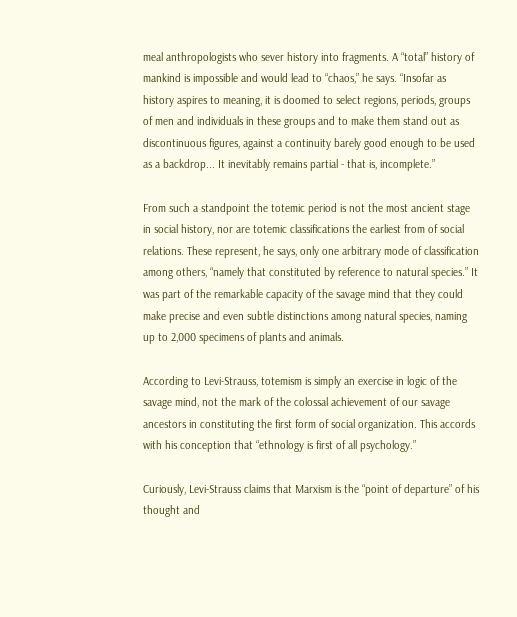meal anthropologists who sever history into fragments. A “total” history of mankind is impossible and would lead to “chaos,” he says. “Insofar as history aspires to meaning, it is doomed to select regions, periods, groups of men and individuals in these groups and to make them stand out as discontinuous figures, against a continuity barely good enough to be used as a backdrop... It inevitably remains partial - that is, incomplete.”

From such a standpoint the totemic period is not the most ancient stage in social history, nor are totemic classifications the earliest from of social relations. These represent, he says, only one arbitrary mode of classification among others, “namely that constituted by reference to natural species.” It was part of the remarkable capacity of the savage mind that they could make precise and even subtle distinctions among natural species, naming up to 2,000 specimens of plants and animals.

According to Levi-Strauss, totemism is simply an exercise in logic of the savage mind, not the mark of the colossal achievement of our savage ancestors in constituting the first form of social organization. This accords with his conception that “ethnology is first of all psychology.”

Curiously, Levi-Strauss claims that Marxism is the “point of departure” of his thought and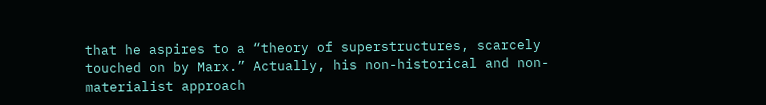that he aspires to a “theory of superstructures, scarcely touched on by Marx.” Actually, his non-historical and non-materialist approach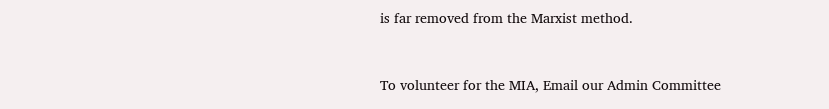is far removed from the Marxist method.


To volunteer for the MIA, Email our Admin Committee